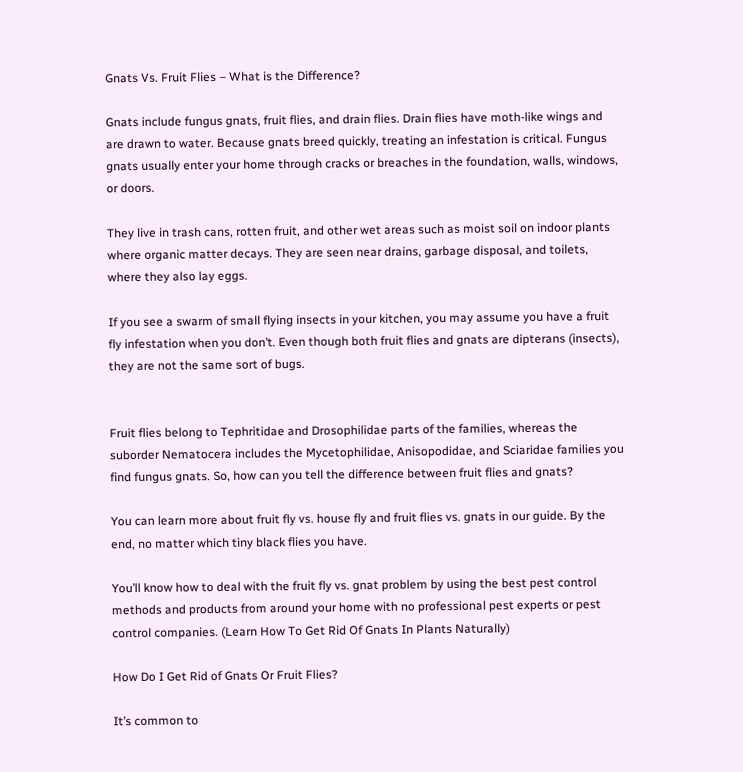Gnats Vs. Fruit Flies – What is the Difference?

Gnats include fungus gnats, fruit flies, and drain flies. Drain flies have moth-like wings and are drawn to water. Because gnats breed quickly, treating an infestation is critical. Fungus gnats usually enter your home through cracks or breaches in the foundation, walls, windows, or doors.

They live in trash cans, rotten fruit, and other wet areas such as moist soil on indoor plants where organic matter decays. They are seen near drains, garbage disposal, and toilets, where they also lay eggs.

If you see a swarm of small flying insects in your kitchen, you may assume you have a fruit fly infestation when you don’t. Even though both fruit flies and gnats are dipterans (insects), they are not the same sort of bugs.


Fruit flies belong to Tephritidae and Drosophilidae parts of the families, whereas the suborder Nematocera includes the Mycetophilidae, Anisopodidae, and Sciaridae families you find fungus gnats. So, how can you tell the difference between fruit flies and gnats?

You can learn more about fruit fly vs. house fly and fruit flies vs. gnats in our guide. By the end, no matter which tiny black flies you have.

You’ll know how to deal with the fruit fly vs. gnat problem by using the best pest control methods and products from around your home with no professional pest experts or pest control companies. (Learn How To Get Rid Of Gnats In Plants Naturally)

How Do I Get Rid of Gnats Or Fruit Flies?

It’s common to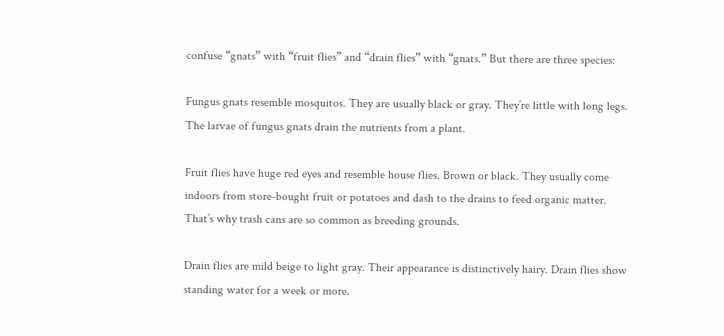confuse “gnats” with “fruit flies” and “drain flies” with “gnats.” But there are three species:

Fungus gnats resemble mosquitos. They are usually black or gray. They’re little with long legs. The larvae of fungus gnats drain the nutrients from a plant.

Fruit flies have huge red eyes and resemble house flies. Brown or black. They usually come indoors from store-bought fruit or potatoes and dash to the drains to feed organic matter. That’s why trash cans are so common as breeding grounds.

Drain flies are mild beige to light gray. Their appearance is distinctively hairy. Drain flies show standing water for a week or more.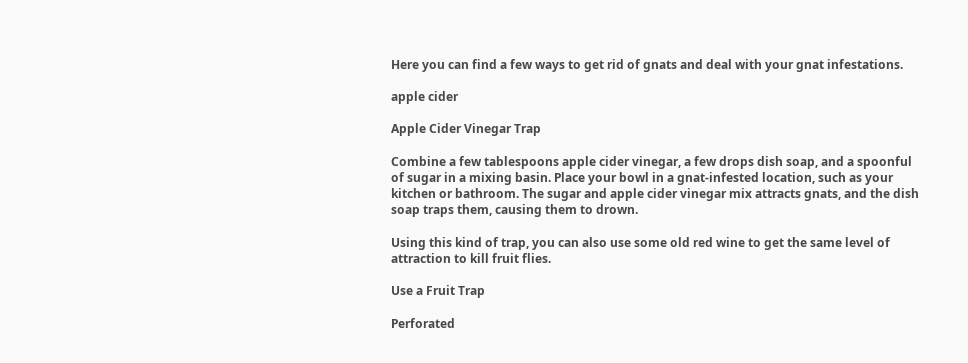Here you can find a few ways to get rid of gnats and deal with your gnat infestations.

apple cider

Apple Cider Vinegar Trap

Combine a few tablespoons apple cider vinegar, a few drops dish soap, and a spoonful of sugar in a mixing basin. Place your bowl in a gnat-infested location, such as your kitchen or bathroom. The sugar and apple cider vinegar mix attracts gnats, and the dish soap traps them, causing them to drown.

Using this kind of trap, you can also use some old red wine to get the same level of attraction to kill fruit flies.

Use a Fruit Trap

Perforated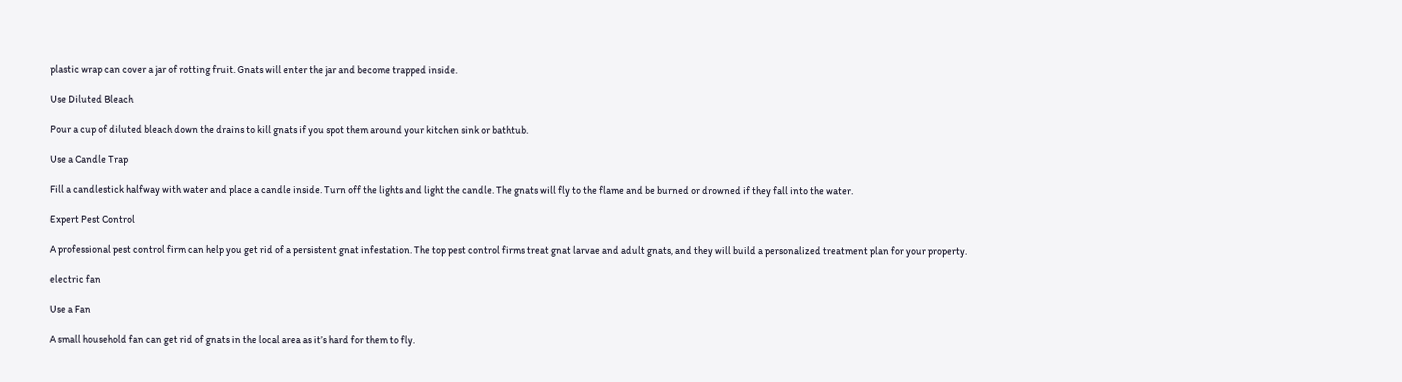plastic wrap can cover a jar of rotting fruit. Gnats will enter the jar and become trapped inside.

Use Diluted Bleach

Pour a cup of diluted bleach down the drains to kill gnats if you spot them around your kitchen sink or bathtub.

Use a Candle Trap

Fill a candlestick halfway with water and place a candle inside. Turn off the lights and light the candle. The gnats will fly to the flame and be burned or drowned if they fall into the water.

Expert Pest Control

A professional pest control firm can help you get rid of a persistent gnat infestation. The top pest control firms treat gnat larvae and adult gnats, and they will build a personalized treatment plan for your property.

electric fan

Use a Fan

A small household fan can get rid of gnats in the local area as it’s hard for them to fly.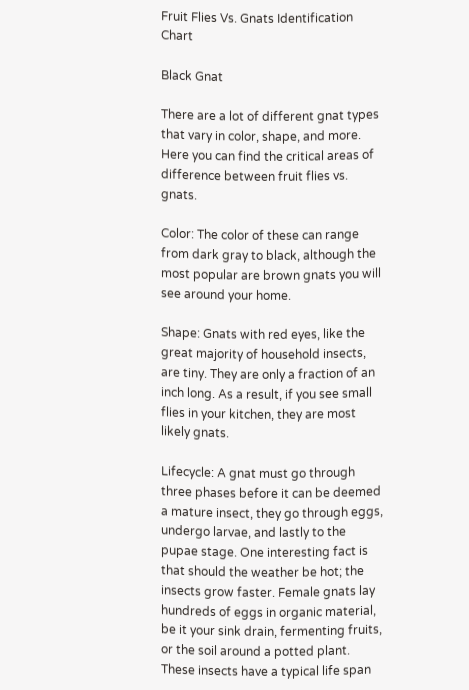Fruit Flies Vs. Gnats Identification Chart

Black Gnat

There are a lot of different gnat types that vary in color, shape, and more. Here you can find the critical areas of difference between fruit flies vs. gnats.

Color: The color of these can range from dark gray to black, although the most popular are brown gnats you will see around your home.

Shape: Gnats with red eyes, like the great majority of household insects, are tiny. They are only a fraction of an inch long. As a result, if you see small flies in your kitchen, they are most likely gnats.

Lifecycle: A gnat must go through three phases before it can be deemed a mature insect, they go through eggs, undergo larvae, and lastly to the pupae stage. One interesting fact is that should the weather be hot; the insects grow faster. Female gnats lay hundreds of eggs in organic material, be it your sink drain, fermenting fruits, or the soil around a potted plant. These insects have a typical life span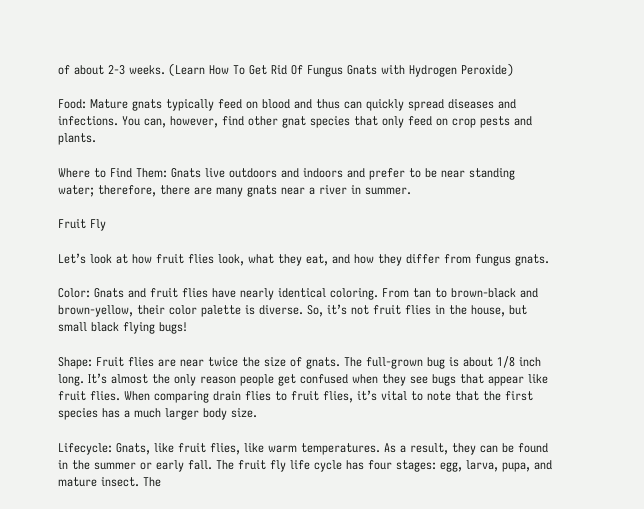of about 2-3 weeks. (Learn How To Get Rid Of Fungus Gnats with Hydrogen Peroxide)

Food: Mature gnats typically feed on blood and thus can quickly spread diseases and infections. You can, however, find other gnat species that only feed on crop pests and plants.

Where to Find Them: Gnats live outdoors and indoors and prefer to be near standing water; therefore, there are many gnats near a river in summer.

Fruit Fly

Let’s look at how fruit flies look, what they eat, and how they differ from fungus gnats.

Color: Gnats and fruit flies have nearly identical coloring. From tan to brown-black and brown-yellow, their color palette is diverse. So, it’s not fruit flies in the house, but small black flying bugs!

Shape: Fruit flies are near twice the size of gnats. The full-grown bug is about 1/8 inch long. It’s almost the only reason people get confused when they see bugs that appear like fruit flies. When comparing drain flies to fruit flies, it’s vital to note that the first species has a much larger body size.

Lifecycle: Gnats, like fruit flies, like warm temperatures. As a result, they can be found in the summer or early fall. The fruit fly life cycle has four stages: egg, larva, pupa, and mature insect. The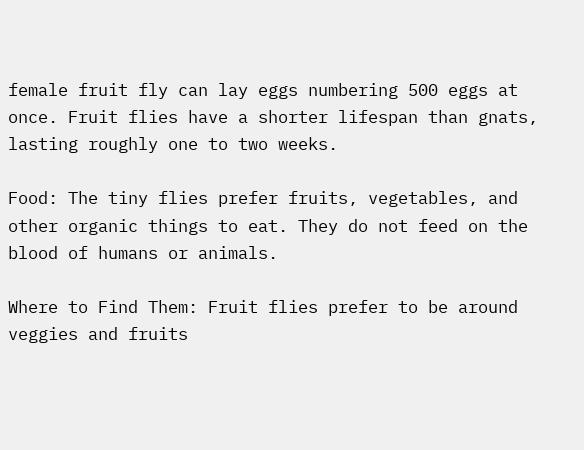female fruit fly can lay eggs numbering 500 eggs at once. Fruit flies have a shorter lifespan than gnats, lasting roughly one to two weeks.

Food: The tiny flies prefer fruits, vegetables, and other organic things to eat. They do not feed on the blood of humans or animals.

Where to Find Them: Fruit flies prefer to be around veggies and fruits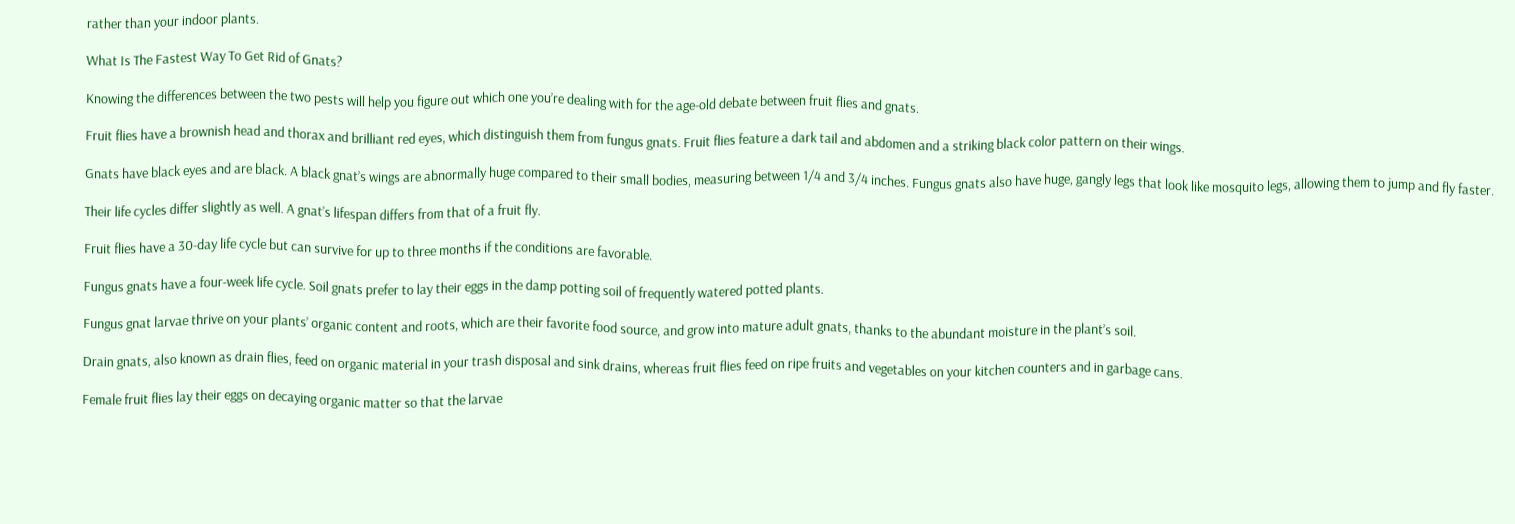rather than your indoor plants.

What Is The Fastest Way To Get Rid of Gnats?

Knowing the differences between the two pests will help you figure out which one you’re dealing with for the age-old debate between fruit flies and gnats.

Fruit flies have a brownish head and thorax and brilliant red eyes, which distinguish them from fungus gnats. Fruit flies feature a dark tail and abdomen and a striking black color pattern on their wings.

Gnats have black eyes and are black. A black gnat’s wings are abnormally huge compared to their small bodies, measuring between 1/4 and 3/4 inches. Fungus gnats also have huge, gangly legs that look like mosquito legs, allowing them to jump and fly faster.

Their life cycles differ slightly as well. A gnat’s lifespan differs from that of a fruit fly.

Fruit flies have a 30-day life cycle but can survive for up to three months if the conditions are favorable.

Fungus gnats have a four-week life cycle. Soil gnats prefer to lay their eggs in the damp potting soil of frequently watered potted plants.

Fungus gnat larvae thrive on your plants’ organic content and roots, which are their favorite food source, and grow into mature adult gnats, thanks to the abundant moisture in the plant’s soil.

Drain gnats, also known as drain flies, feed on organic material in your trash disposal and sink drains, whereas fruit flies feed on ripe fruits and vegetables on your kitchen counters and in garbage cans.

Female fruit flies lay their eggs on decaying organic matter so that the larvae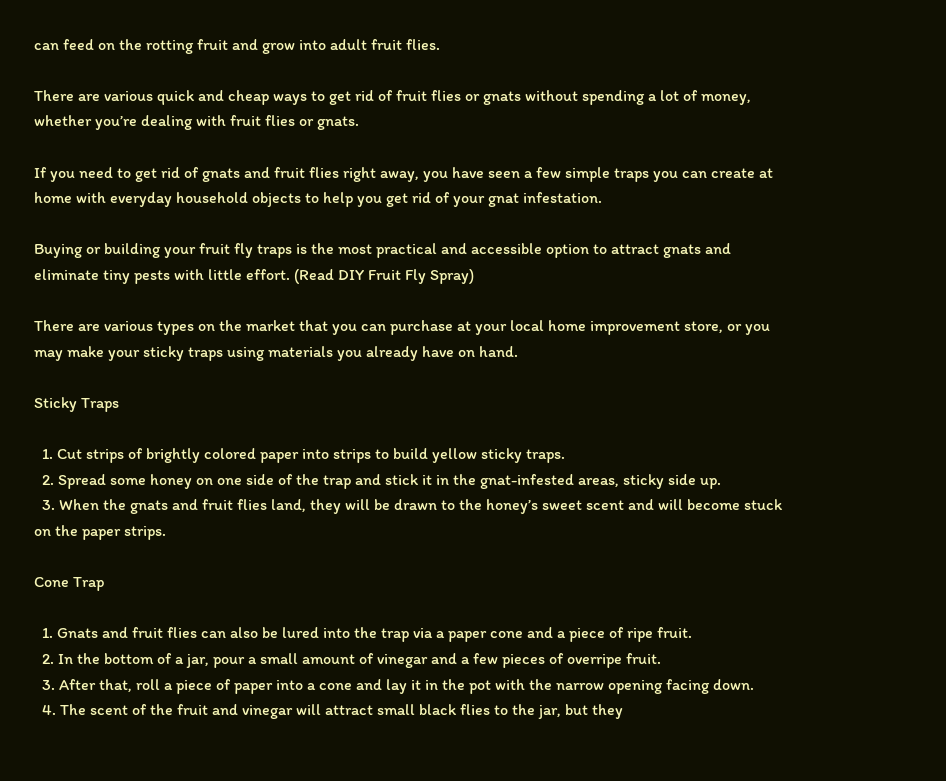can feed on the rotting fruit and grow into adult fruit flies.

There are various quick and cheap ways to get rid of fruit flies or gnats without spending a lot of money, whether you’re dealing with fruit flies or gnats.

If you need to get rid of gnats and fruit flies right away, you have seen a few simple traps you can create at home with everyday household objects to help you get rid of your gnat infestation.

Buying or building your fruit fly traps is the most practical and accessible option to attract gnats and eliminate tiny pests with little effort. (Read DIY Fruit Fly Spray)

There are various types on the market that you can purchase at your local home improvement store, or you may make your sticky traps using materials you already have on hand.

Sticky Traps

  1. Cut strips of brightly colored paper into strips to build yellow sticky traps.
  2. Spread some honey on one side of the trap and stick it in the gnat-infested areas, sticky side up.
  3. When the gnats and fruit flies land, they will be drawn to the honey’s sweet scent and will become stuck on the paper strips.

Cone Trap

  1. Gnats and fruit flies can also be lured into the trap via a paper cone and a piece of ripe fruit.
  2. In the bottom of a jar, pour a small amount of vinegar and a few pieces of overripe fruit.
  3. After that, roll a piece of paper into a cone and lay it in the pot with the narrow opening facing down.
  4. The scent of the fruit and vinegar will attract small black flies to the jar, but they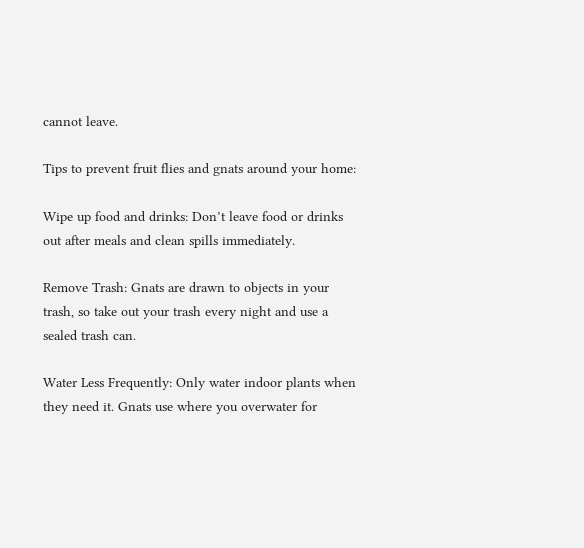cannot leave.

Tips to prevent fruit flies and gnats around your home:

Wipe up food and drinks: Don’t leave food or drinks out after meals and clean spills immediately.

Remove Trash: Gnats are drawn to objects in your trash, so take out your trash every night and use a sealed trash can.

Water Less Frequently: Only water indoor plants when they need it. Gnats use where you overwater for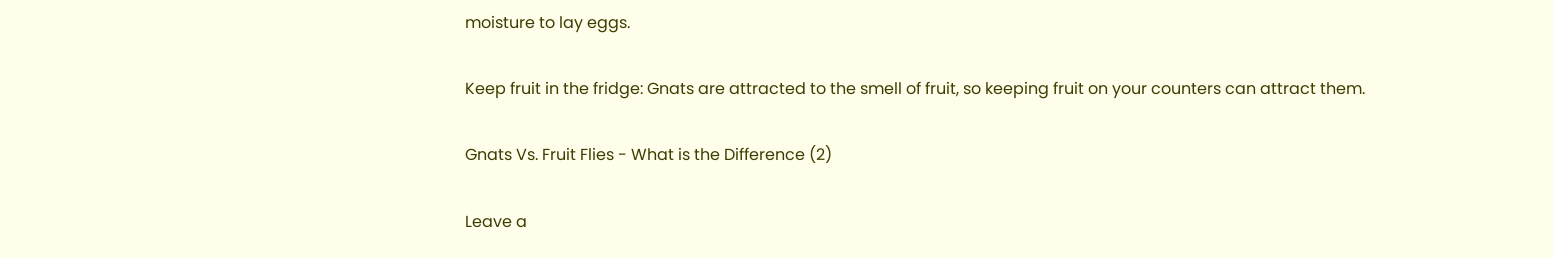moisture to lay eggs.

Keep fruit in the fridge: Gnats are attracted to the smell of fruit, so keeping fruit on your counters can attract them.

Gnats Vs. Fruit Flies - What is the Difference (2)

Leave a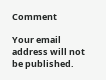Comment

Your email address will not be published.